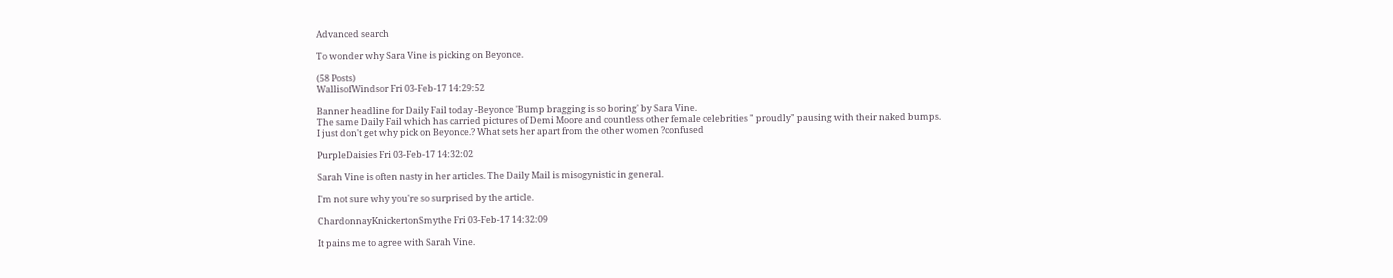Advanced search

To wonder why Sara Vine is picking on Beyonce.

(58 Posts)
WallisofWindsor Fri 03-Feb-17 14:29:52

Banner headline for Daily Fail today -Beyonce 'Bump bragging is so boring' by Sara Vine.
The same Daily Fail which has carried pictures of Demi Moore and countless other female celebrities " proudly" pausing with their naked bumps.
I just don't get why pick on Beyonce.? What sets her apart from the other women ?confused

PurpleDaisies Fri 03-Feb-17 14:32:02

Sarah Vine is often nasty in her articles. The Daily Mail is misogynistic in general.

I'm not sure why you're so surprised by the article.

ChardonnayKnickertonSmythe Fri 03-Feb-17 14:32:09

It pains me to agree with Sarah Vine.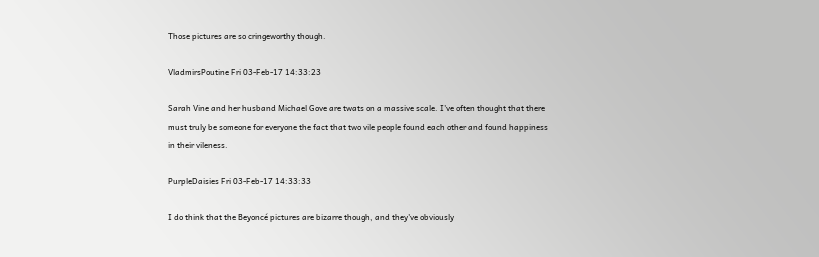Those pictures are so cringeworthy though.

VladmirsPoutine Fri 03-Feb-17 14:33:23

Sarah Vine and her husband Michael Gove are twats on a massive scale. I've often thought that there must truly be someone for everyone the fact that two vile people found each other and found happiness in their vileness.

PurpleDaisies Fri 03-Feb-17 14:33:33

I do think that the Beyoncé pictures are bizarre though, and they've obviously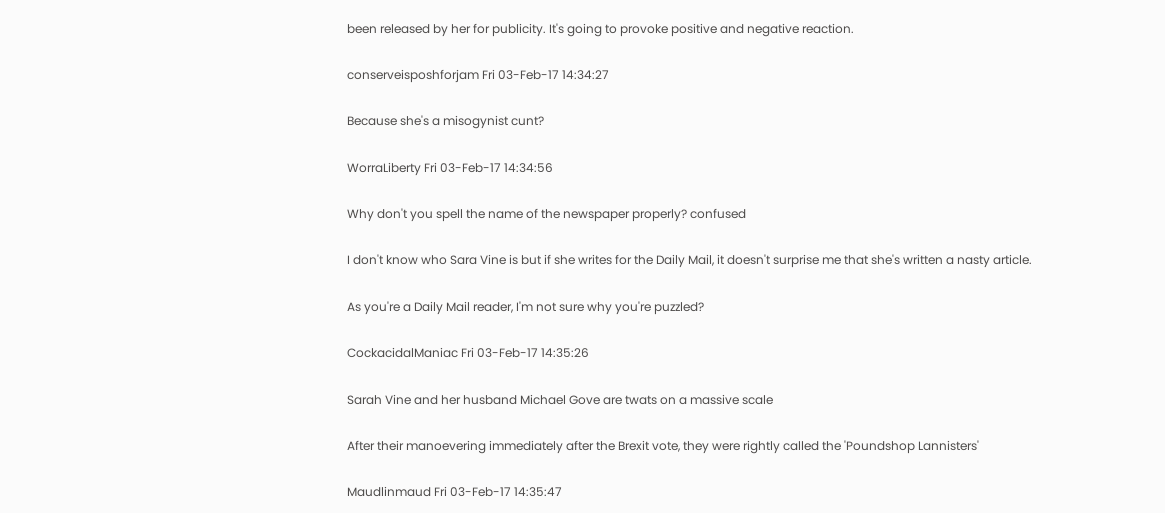been released by her for publicity. It's going to provoke positive and negative reaction.

conserveisposhforjam Fri 03-Feb-17 14:34:27

Because she's a misogynist cunt?

WorraLiberty Fri 03-Feb-17 14:34:56

Why don't you spell the name of the newspaper properly? confused

I don't know who Sara Vine is but if she writes for the Daily Mail, it doesn't surprise me that she's written a nasty article.

As you're a Daily Mail reader, I'm not sure why you're puzzled?

CockacidalManiac Fri 03-Feb-17 14:35:26

Sarah Vine and her husband Michael Gove are twats on a massive scale

After their manoevering immediately after the Brexit vote, they were rightly called the 'Poundshop Lannisters'

Maudlinmaud Fri 03-Feb-17 14:35:47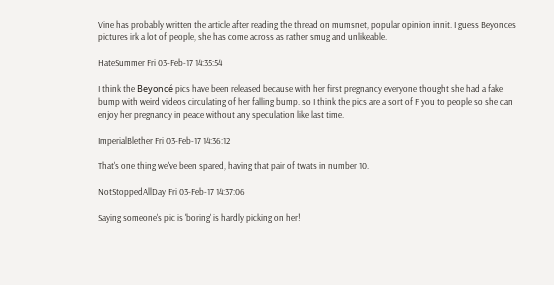Vine has probably written the article after reading the thread on mumsnet, popular opinion innit. I guess Beyonces pictures irk a lot of people, she has come across as rather smug and unlikeable.

HateSummer Fri 03-Feb-17 14:35:54

I think the Beyoncé pics have been released because with her first pregnancy everyone thought she had a fake bump with weird videos circulating of her falling bump. so I think the pics are a sort of F you to people so she can enjoy her pregnancy in peace without any speculation like last time.

ImperialBlether Fri 03-Feb-17 14:36:12

That's one thing we've been spared, having that pair of twats in number 10.

NotStoppedAllDay Fri 03-Feb-17 14:37:06

Saying someone's pic is 'boring' is hardly picking on her!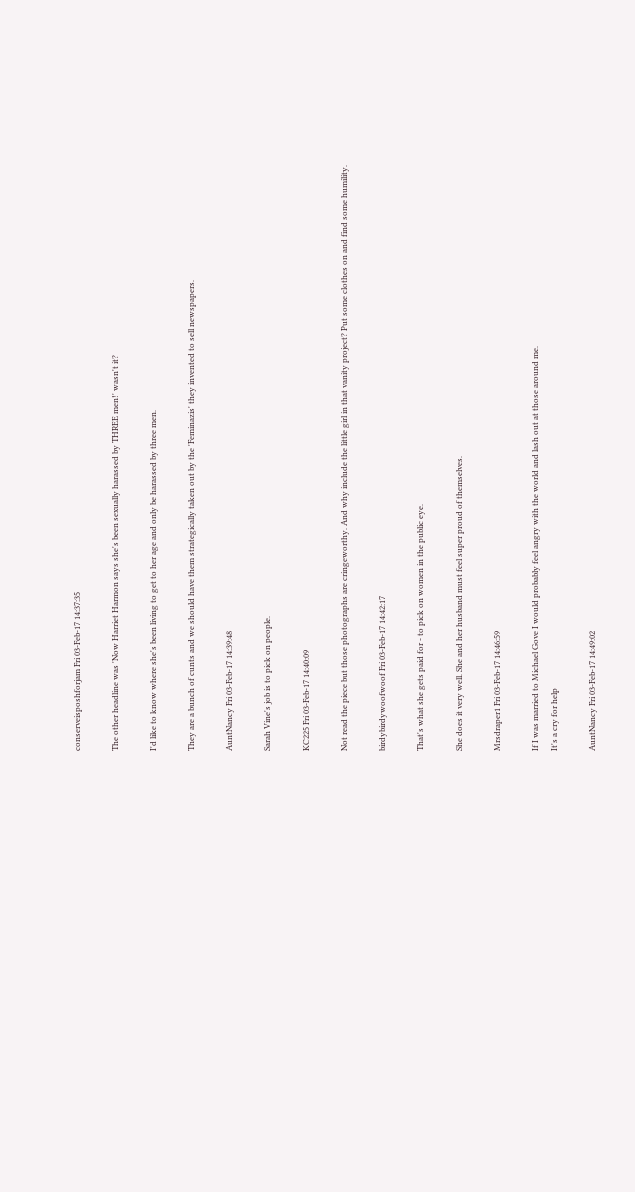conserveisposhforjam Fri 03-Feb-17 14:37:35

The other headline was 'Now Harriet Harmon says she's been sexually harassed by THREE men!' wasn't it?

I'd like to know where she's been living to get to her age and only be harassed by three men.

They are a bunch of cunts and we should have them strategically taken out by the 'Feminazis' they invented to sell newspapers.

AuntNancy Fri 03-Feb-17 14:39:48

Sarah Vine's job is to pick on people.

KC225 Fri 03-Feb-17 14:40:09

Not read the piece but those photographs are cringeworthy. And why include the little girl in that vanity project? Put some clothes on and find some humility.

birdybirdywoofwoof Fri 03-Feb-17 14:42:17

That's what she gets paid for - to pick on women in the public eye.

She does it very well. She and her husband must feel super proud of themselves.

Mrsdraper1 Fri 03-Feb-17 14:46:59

If I was married to Michael Gove I would probably feel angry with the world and lash out at those around me.
It's a cry for help

AuntNancy Fri 03-Feb-17 14:49:02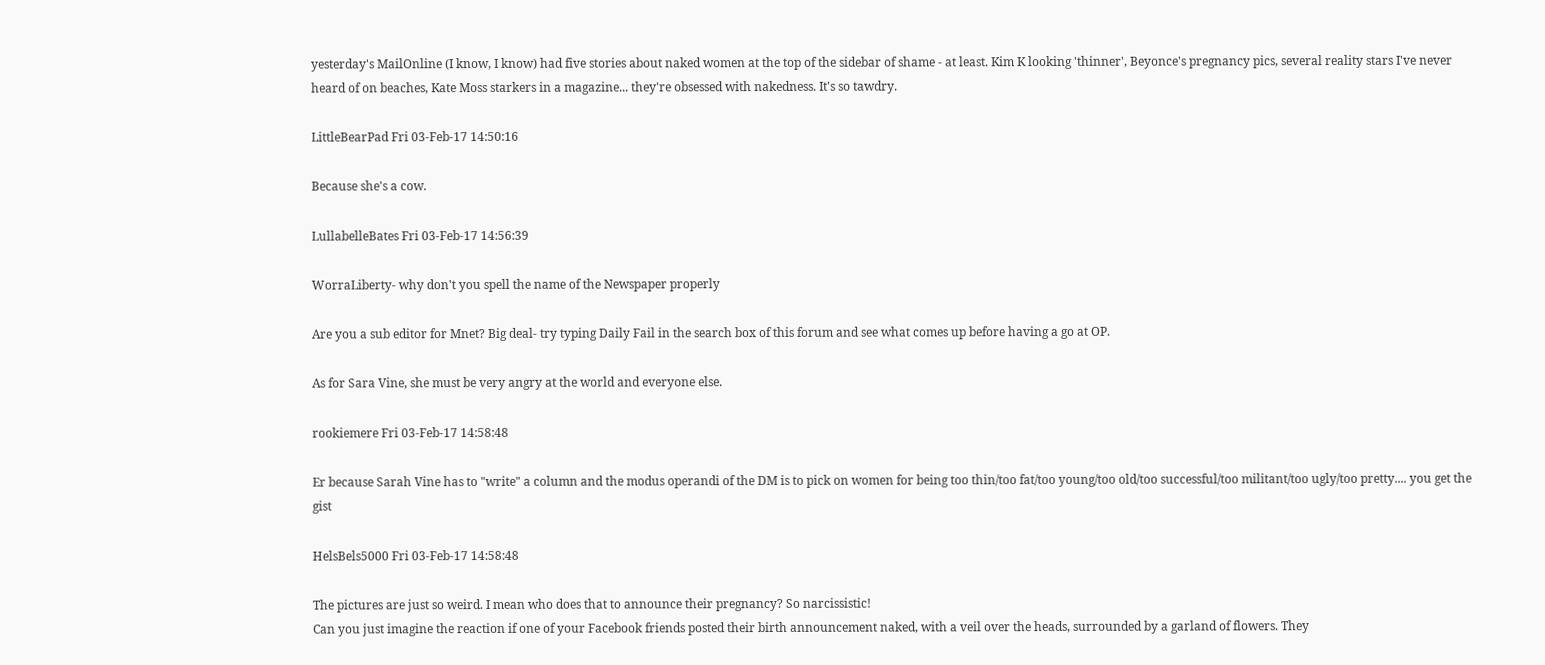yesterday's MailOnline (I know, I know) had five stories about naked women at the top of the sidebar of shame - at least. Kim K looking 'thinner', Beyonce's pregnancy pics, several reality stars I've never heard of on beaches, Kate Moss starkers in a magazine... they're obsessed with nakedness. It's so tawdry.

LittleBearPad Fri 03-Feb-17 14:50:16

Because she's a cow.

LullabelleBates Fri 03-Feb-17 14:56:39

WorraLiberty- why don't you spell the name of the Newspaper properly

Are you a sub editor for Mnet? Big deal- try typing Daily Fail in the search box of this forum and see what comes up before having a go at OP.

As for Sara Vine, she must be very angry at the world and everyone else.

rookiemere Fri 03-Feb-17 14:58:48

Er because Sarah Vine has to "write" a column and the modus operandi of the DM is to pick on women for being too thin/too fat/too young/too old/too successful/too militant/too ugly/too pretty.... you get the gist

HelsBels5000 Fri 03-Feb-17 14:58:48

The pictures are just so weird. I mean who does that to announce their pregnancy? So narcissistic!
Can you just imagine the reaction if one of your Facebook friends posted their birth announcement naked, with a veil over the heads, surrounded by a garland of flowers. They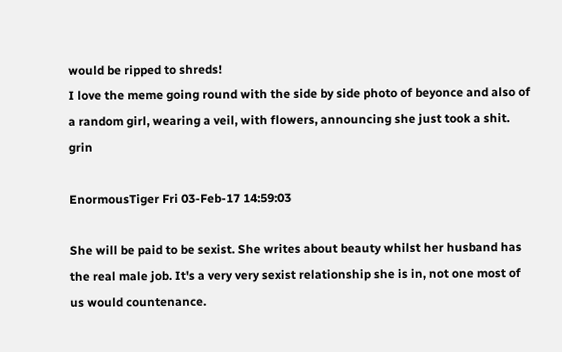would be ripped to shreds!
I love the meme going round with the side by side photo of beyonce and also of a random girl, wearing a veil, with flowers, announcing she just took a shit. grin

EnormousTiger Fri 03-Feb-17 14:59:03

She will be paid to be sexist. She writes about beauty whilst her husband has the real male job. It's a very very sexist relationship she is in, not one most of us would countenance.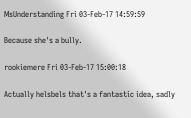MsUnderstanding Fri 03-Feb-17 14:59:59

Because she's a bully.

rookiemere Fri 03-Feb-17 15:00:18

Actually helsbels that's a fantastic idea, sadly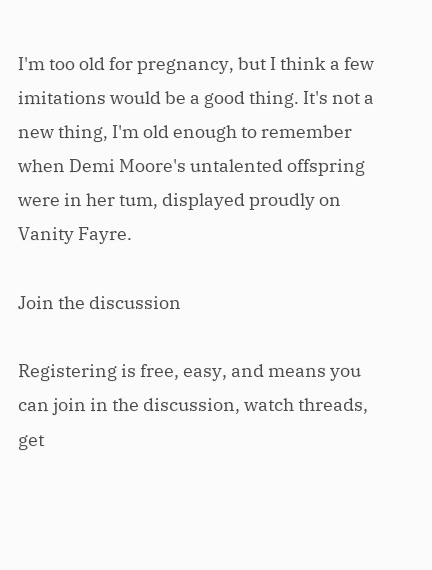I'm too old for pregnancy, but I think a few imitations would be a good thing. It's not a new thing, I'm old enough to remember when Demi Moore's untalented offspring were in her tum, displayed proudly on Vanity Fayre.

Join the discussion

Registering is free, easy, and means you can join in the discussion, watch threads, get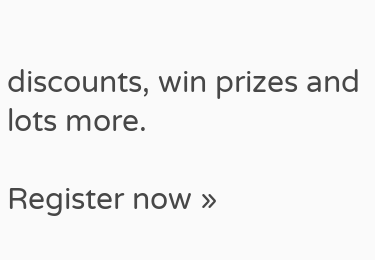discounts, win prizes and lots more.

Register now »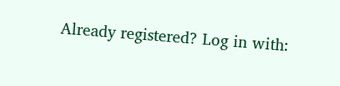Already registered? Log in with: